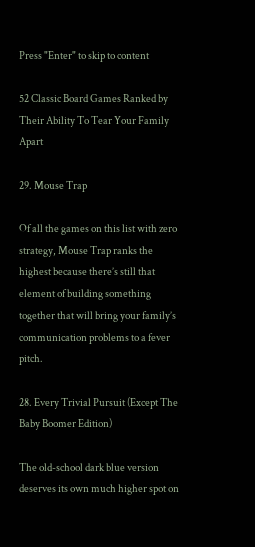Press "Enter" to skip to content

52 Classic Board Games Ranked by Their Ability To Tear Your Family Apart

29. Mouse Trap

Of all the games on this list with zero strategy, Mouse Trap ranks the highest because there’s still that element of building something together that will bring your family’s communication problems to a fever pitch.

28. Every Trivial Pursuit (Except The Baby Boomer Edition)

The old-school dark blue version deserves its own much higher spot on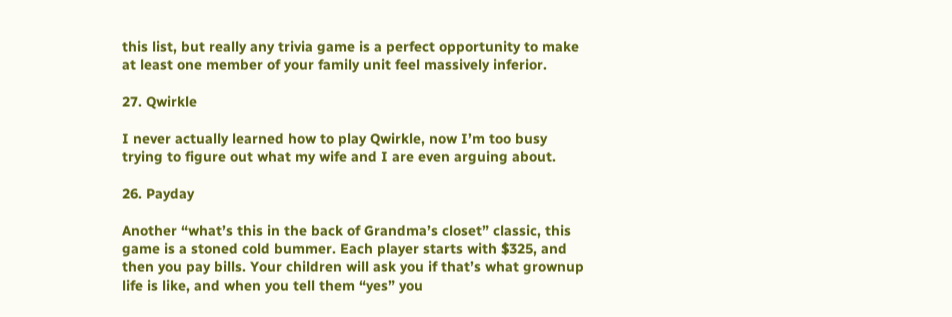this list, but really any trivia game is a perfect opportunity to make at least one member of your family unit feel massively inferior.

27. Qwirkle

I never actually learned how to play Qwirkle, now I’m too busy trying to figure out what my wife and I are even arguing about.

26. Payday

Another “what’s this in the back of Grandma’s closet” classic, this game is a stoned cold bummer. Each player starts with $325, and then you pay bills. Your children will ask you if that’s what grownup life is like, and when you tell them “yes” you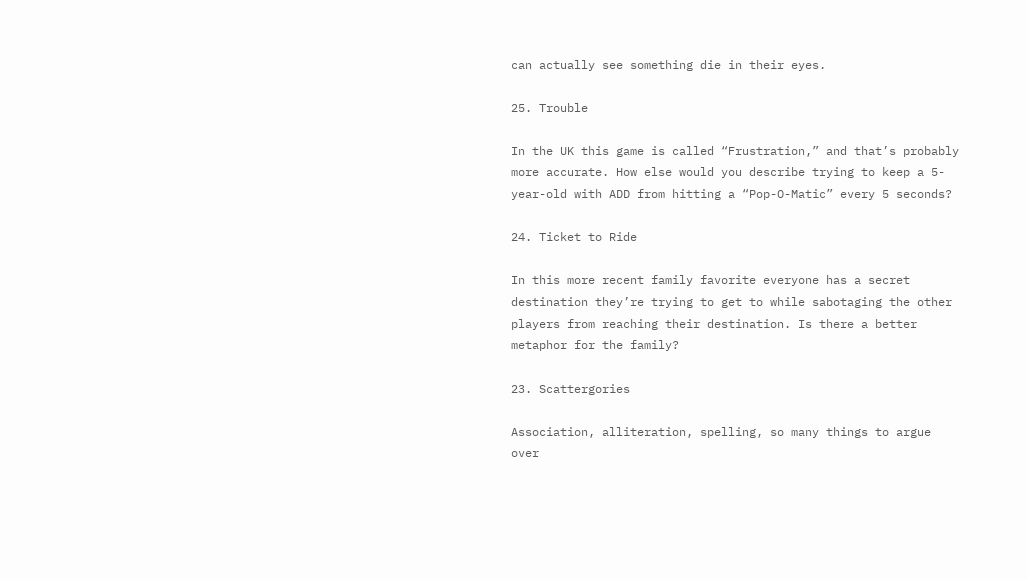can actually see something die in their eyes.

25. Trouble

In the UK this game is called “Frustration,” and that’s probably more accurate. How else would you describe trying to keep a 5-year-old with ADD from hitting a “Pop-O-Matic” every 5 seconds?

24. Ticket to Ride

In this more recent family favorite everyone has a secret destination they’re trying to get to while sabotaging the other players from reaching their destination. Is there a better metaphor for the family?

23. Scattergories

Association, alliteration, spelling, so many things to argue over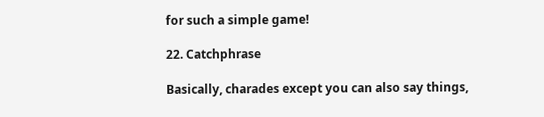for such a simple game!

22. Catchphrase

Basically, charades except you can also say things,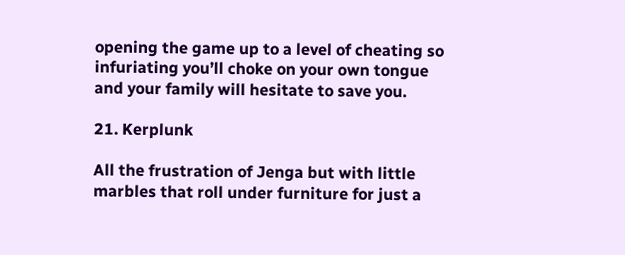opening the game up to a level of cheating so infuriating you’ll choke on your own tongue and your family will hesitate to save you.

21. Kerplunk

All the frustration of Jenga but with little marbles that roll under furniture for just a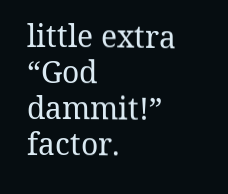little extra “God dammit!” factor.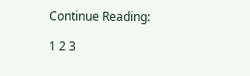Continue Reading:

1 2 3